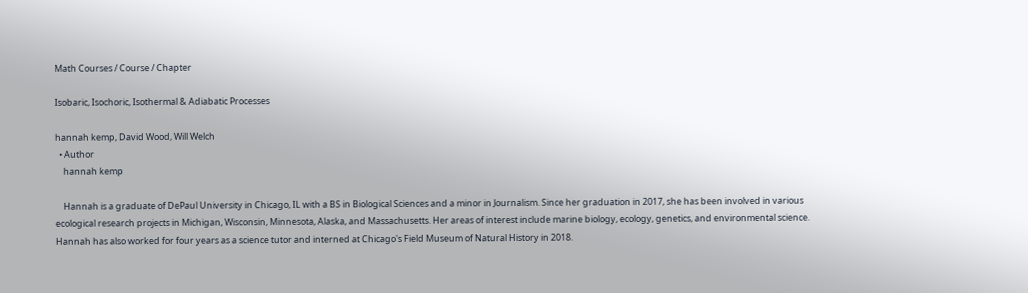Math Courses / Course / Chapter

Isobaric, Isochoric, Isothermal & Adiabatic Processes

hannah kemp, David Wood, Will Welch
  • Author
    hannah kemp

    Hannah is a graduate of DePaul University in Chicago, IL with a BS in Biological Sciences and a minor in Journalism. Since her graduation in 2017, she has been involved in various ecological research projects in Michigan, Wisconsin, Minnesota, Alaska, and Massachusetts. Her areas of interest include marine biology, ecology, genetics, and environmental science. Hannah has also worked for four years as a science tutor and interned at Chicago's Field Museum of Natural History in 2018.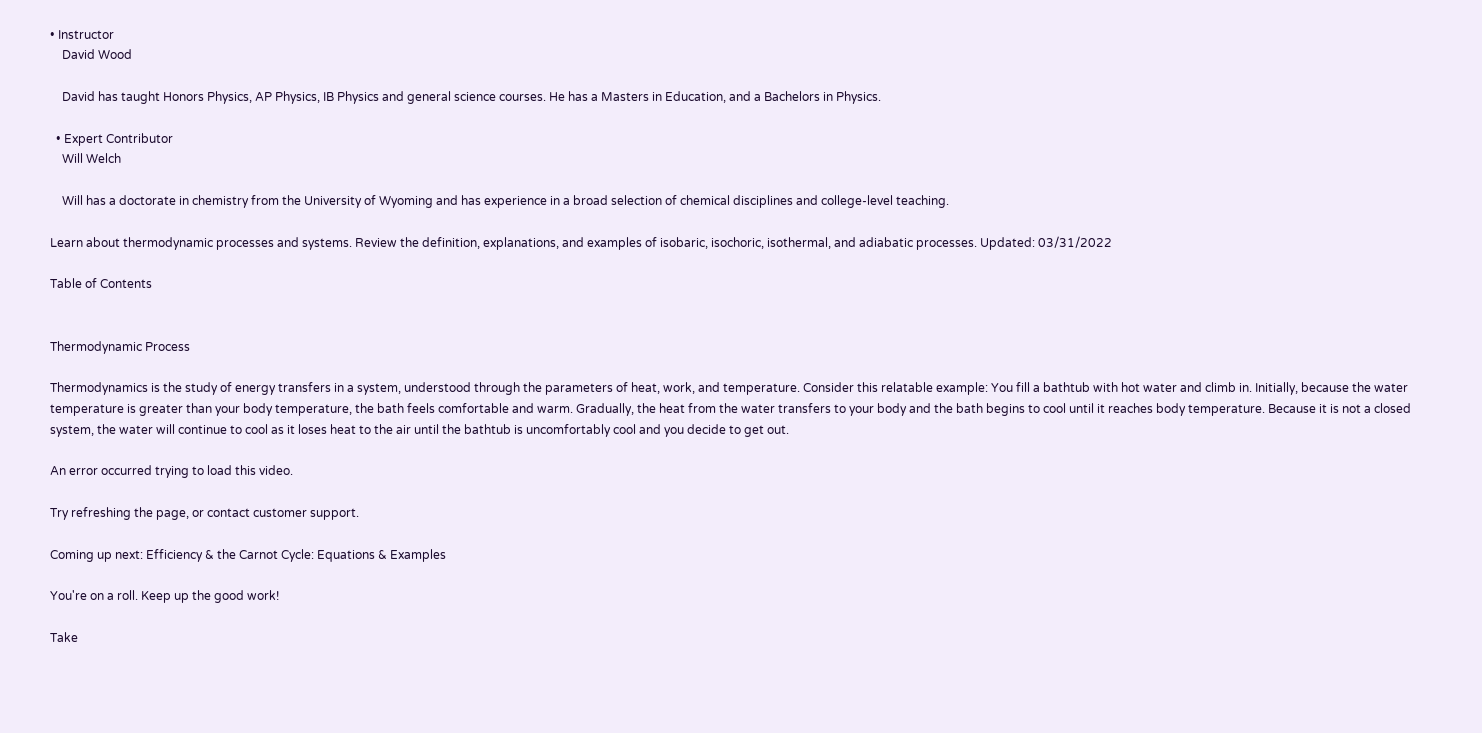• Instructor
    David Wood

    David has taught Honors Physics, AP Physics, IB Physics and general science courses. He has a Masters in Education, and a Bachelors in Physics.

  • Expert Contributor
    Will Welch

    Will has a doctorate in chemistry from the University of Wyoming and has experience in a broad selection of chemical disciplines and college-level teaching.

Learn about thermodynamic processes and systems. Review the definition, explanations, and examples of isobaric, isochoric, isothermal, and adiabatic processes. Updated: 03/31/2022

Table of Contents


Thermodynamic Process

Thermodynamics is the study of energy transfers in a system, understood through the parameters of heat, work, and temperature. Consider this relatable example: You fill a bathtub with hot water and climb in. Initially, because the water temperature is greater than your body temperature, the bath feels comfortable and warm. Gradually, the heat from the water transfers to your body and the bath begins to cool until it reaches body temperature. Because it is not a closed system, the water will continue to cool as it loses heat to the air until the bathtub is uncomfortably cool and you decide to get out.

An error occurred trying to load this video.

Try refreshing the page, or contact customer support.

Coming up next: Efficiency & the Carnot Cycle: Equations & Examples

You're on a roll. Keep up the good work!

Take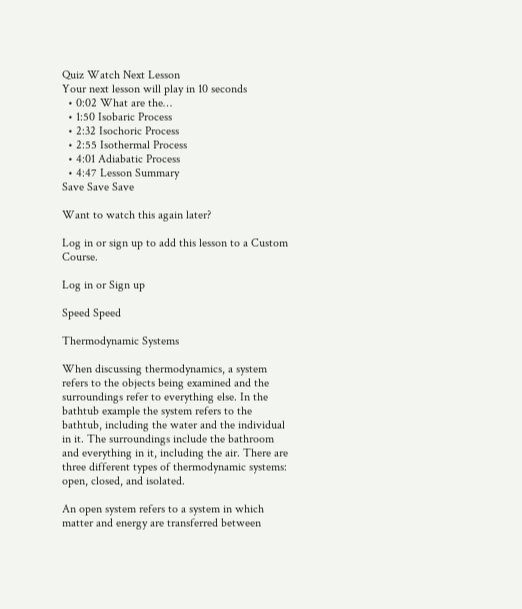Quiz Watch Next Lesson
Your next lesson will play in 10 seconds
  • 0:02 What are the…
  • 1:50 Isobaric Process
  • 2:32 Isochoric Process
  • 2:55 Isothermal Process
  • 4:01 Adiabatic Process
  • 4:47 Lesson Summary
Save Save Save

Want to watch this again later?

Log in or sign up to add this lesson to a Custom Course.

Log in or Sign up

Speed Speed

Thermodynamic Systems

When discussing thermodynamics, a system refers to the objects being examined and the surroundings refer to everything else. In the bathtub example the system refers to the bathtub, including the water and the individual in it. The surroundings include the bathroom and everything in it, including the air. There are three different types of thermodynamic systems: open, closed, and isolated.

An open system refers to a system in which matter and energy are transferred between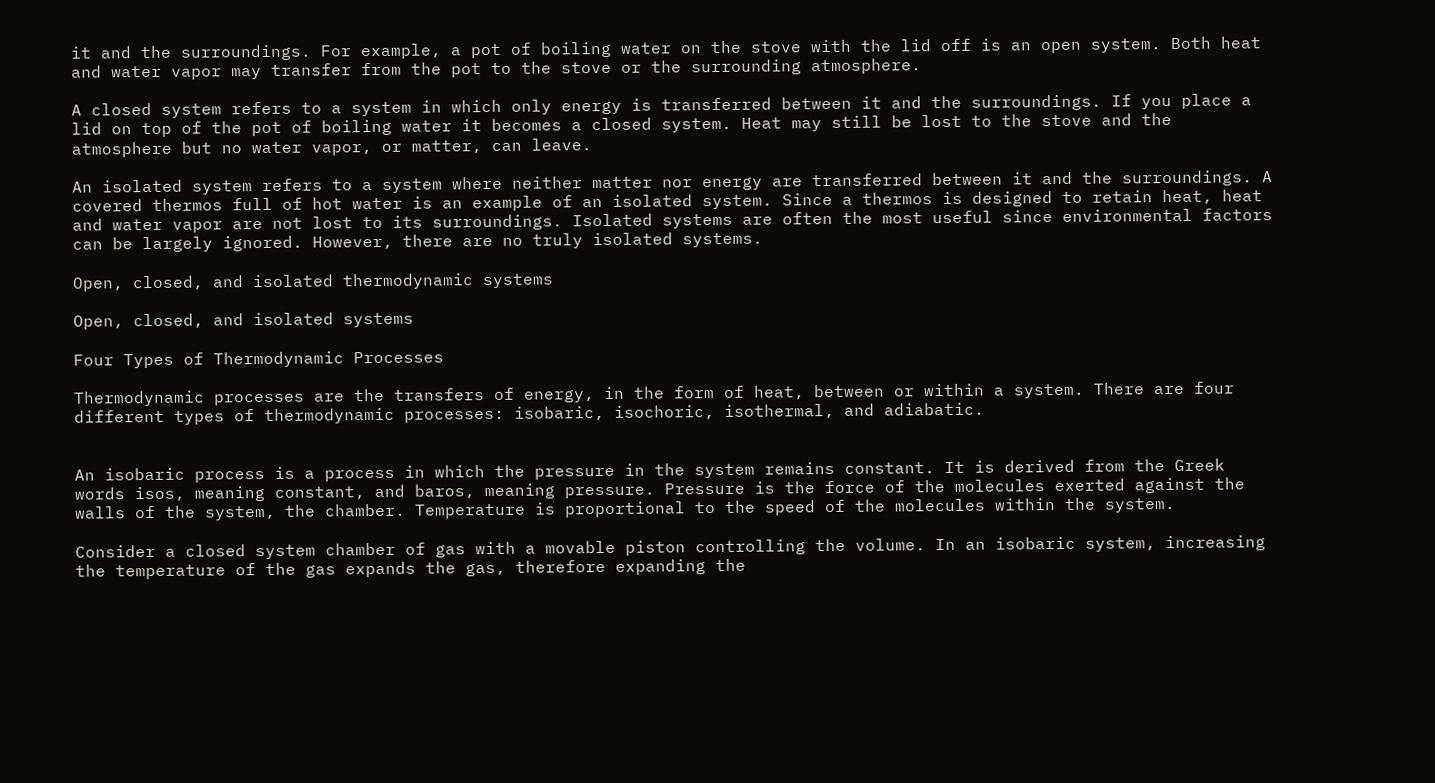it and the surroundings. For example, a pot of boiling water on the stove with the lid off is an open system. Both heat and water vapor may transfer from the pot to the stove or the surrounding atmosphere.

A closed system refers to a system in which only energy is transferred between it and the surroundings. If you place a lid on top of the pot of boiling water it becomes a closed system. Heat may still be lost to the stove and the atmosphere but no water vapor, or matter, can leave.

An isolated system refers to a system where neither matter nor energy are transferred between it and the surroundings. A covered thermos full of hot water is an example of an isolated system. Since a thermos is designed to retain heat, heat and water vapor are not lost to its surroundings. Isolated systems are often the most useful since environmental factors can be largely ignored. However, there are no truly isolated systems.

Open, closed, and isolated thermodynamic systems

Open, closed, and isolated systems

Four Types of Thermodynamic Processes

Thermodynamic processes are the transfers of energy, in the form of heat, between or within a system. There are four different types of thermodynamic processes: isobaric, isochoric, isothermal, and adiabatic.


An isobaric process is a process in which the pressure in the system remains constant. It is derived from the Greek words isos, meaning constant, and baros, meaning pressure. Pressure is the force of the molecules exerted against the walls of the system, the chamber. Temperature is proportional to the speed of the molecules within the system.

Consider a closed system chamber of gas with a movable piston controlling the volume. In an isobaric system, increasing the temperature of the gas expands the gas, therefore expanding the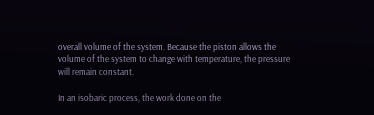overall volume of the system. Because the piston allows the volume of the system to change with temperature, the pressure will remain constant.

In an isobaric process, the work done on the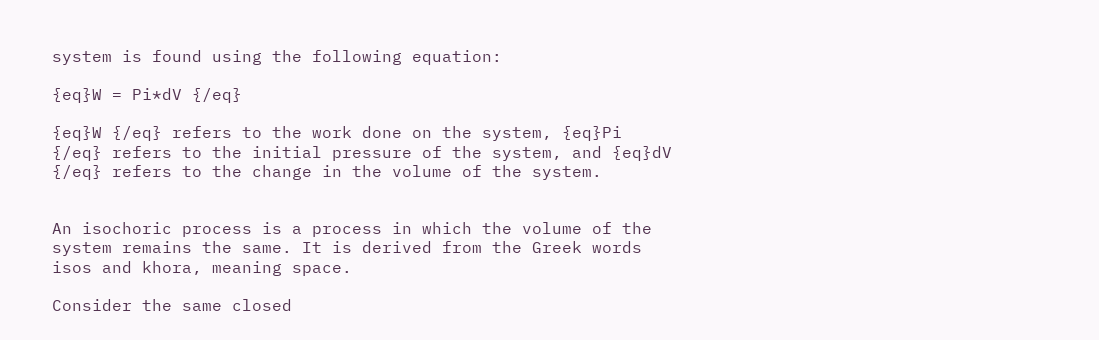system is found using the following equation:

{eq}W = Pi*dV {/eq}

{eq}W {/eq} refers to the work done on the system, {eq}Pi {/eq} refers to the initial pressure of the system, and {eq}dV {/eq} refers to the change in the volume of the system.


An isochoric process is a process in which the volume of the system remains the same. It is derived from the Greek words isos and khora, meaning space.

Consider the same closed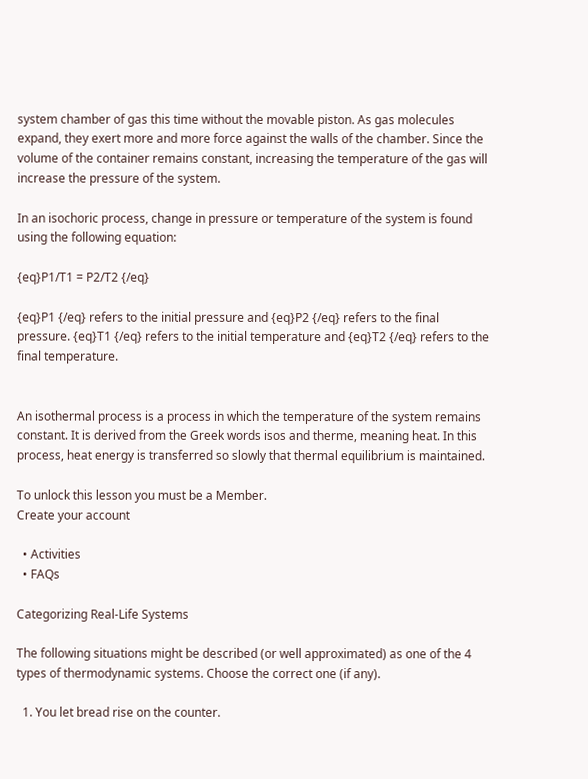system chamber of gas this time without the movable piston. As gas molecules expand, they exert more and more force against the walls of the chamber. Since the volume of the container remains constant, increasing the temperature of the gas will increase the pressure of the system.

In an isochoric process, change in pressure or temperature of the system is found using the following equation:

{eq}P1/T1 = P2/T2 {/eq}

{eq}P1 {/eq} refers to the initial pressure and {eq}P2 {/eq} refers to the final pressure. {eq}T1 {/eq} refers to the initial temperature and {eq}T2 {/eq} refers to the final temperature.


An isothermal process is a process in which the temperature of the system remains constant. It is derived from the Greek words isos and therme, meaning heat. In this process, heat energy is transferred so slowly that thermal equilibrium is maintained.

To unlock this lesson you must be a Member.
Create your account

  • Activities
  • FAQs

Categorizing Real-Life Systems

The following situations might be described (or well approximated) as one of the 4 types of thermodynamic systems. Choose the correct one (if any).

  1. You let bread rise on the counter.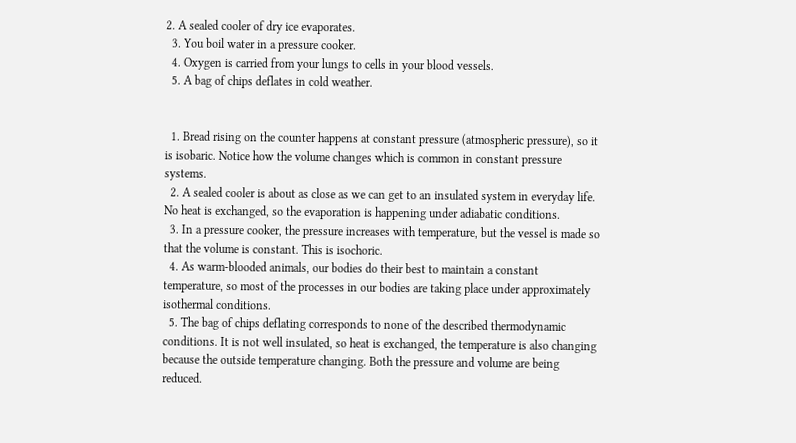2. A sealed cooler of dry ice evaporates.
  3. You boil water in a pressure cooker.
  4. Oxygen is carried from your lungs to cells in your blood vessels.
  5. A bag of chips deflates in cold weather.


  1. Bread rising on the counter happens at constant pressure (atmospheric pressure), so it is isobaric. Notice how the volume changes which is common in constant pressure systems.
  2. A sealed cooler is about as close as we can get to an insulated system in everyday life. No heat is exchanged, so the evaporation is happening under adiabatic conditions.
  3. In a pressure cooker, the pressure increases with temperature, but the vessel is made so that the volume is constant. This is isochoric.
  4. As warm-blooded animals, our bodies do their best to maintain a constant temperature, so most of the processes in our bodies are taking place under approximately isothermal conditions.
  5. The bag of chips deflating corresponds to none of the described thermodynamic conditions. It is not well insulated, so heat is exchanged, the temperature is also changing because the outside temperature changing. Both the pressure and volume are being reduced.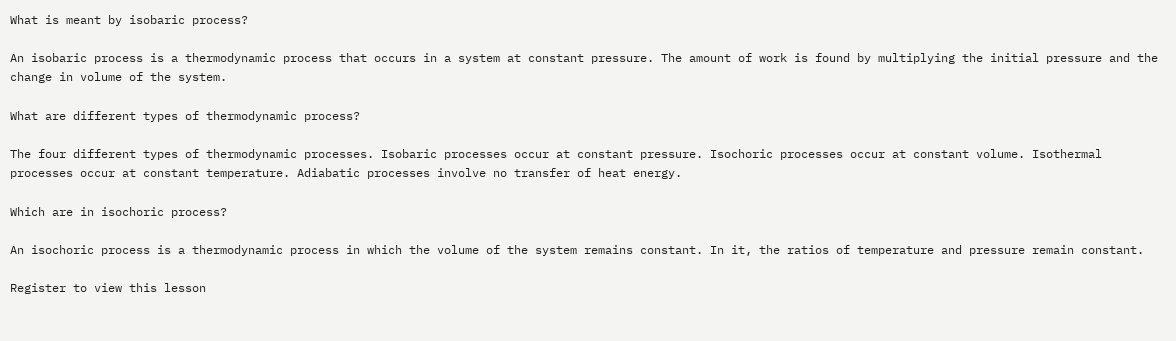What is meant by isobaric process?

An isobaric process is a thermodynamic process that occurs in a system at constant pressure. The amount of work is found by multiplying the initial pressure and the change in volume of the system.

What are different types of thermodynamic process?

The four different types of thermodynamic processes. Isobaric processes occur at constant pressure. Isochoric processes occur at constant volume. Isothermal processes occur at constant temperature. Adiabatic processes involve no transfer of heat energy.

Which are in isochoric process?

An isochoric process is a thermodynamic process in which the volume of the system remains constant. In it, the ratios of temperature and pressure remain constant.

Register to view this lesson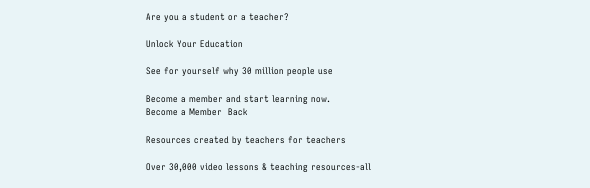Are you a student or a teacher?

Unlock Your Education

See for yourself why 30 million people use

Become a member and start learning now.
Become a Member  Back

Resources created by teachers for teachers

Over 30,000 video lessons & teaching resources‐all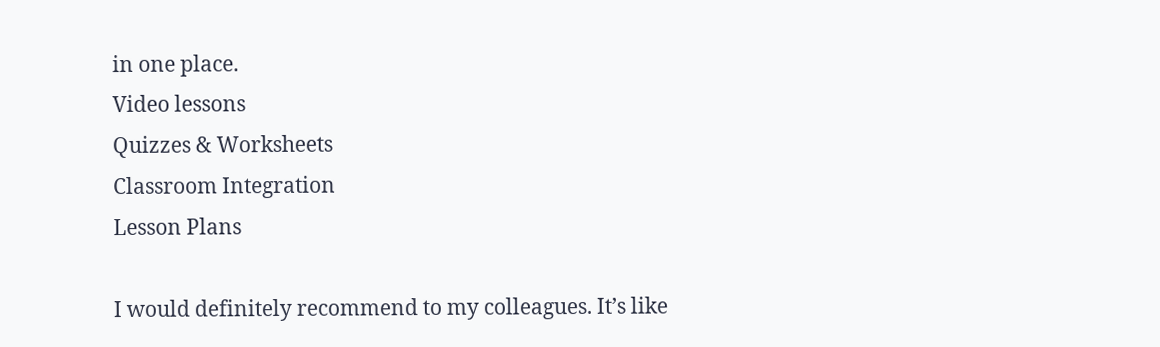in one place.
Video lessons
Quizzes & Worksheets
Classroom Integration
Lesson Plans

I would definitely recommend to my colleagues. It’s like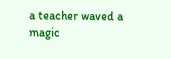a teacher waved a magic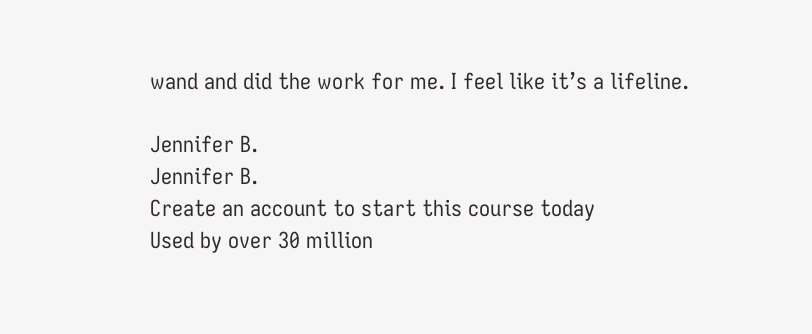wand and did the work for me. I feel like it’s a lifeline.

Jennifer B.
Jennifer B.
Create an account to start this course today
Used by over 30 million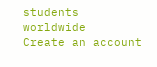students worldwide
Create an account